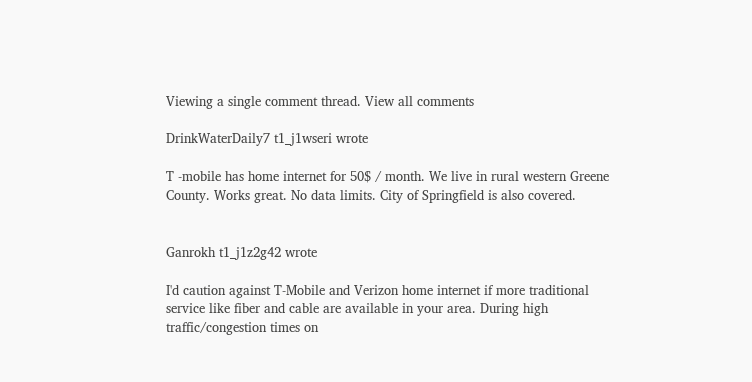Viewing a single comment thread. View all comments

DrinkWaterDaily7 t1_j1wseri wrote

T -mobile has home internet for 50$ / month. We live in rural western Greene County. Works great. No data limits. City of Springfield is also covered.


Ganrokh t1_j1z2g42 wrote

I'd caution against T-Mobile and Verizon home internet if more traditional service like fiber and cable are available in your area. During high traffic/congestion times on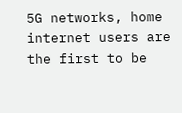5G networks, home internet users are the first to be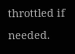throttled if needed.